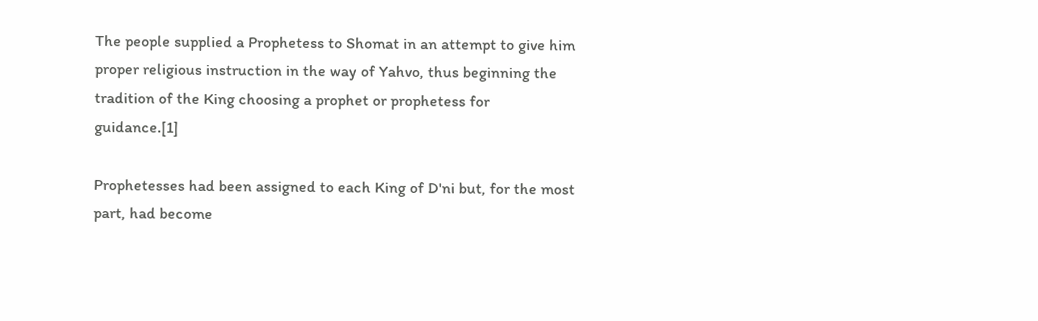The people supplied a Prophetess to Shomat in an attempt to give him proper religious instruction in the way of Yahvo, thus beginning the tradition of the King choosing a prophet or prophetess for guidance.[1]

Prophetesses had been assigned to each King of D'ni but, for the most part, had become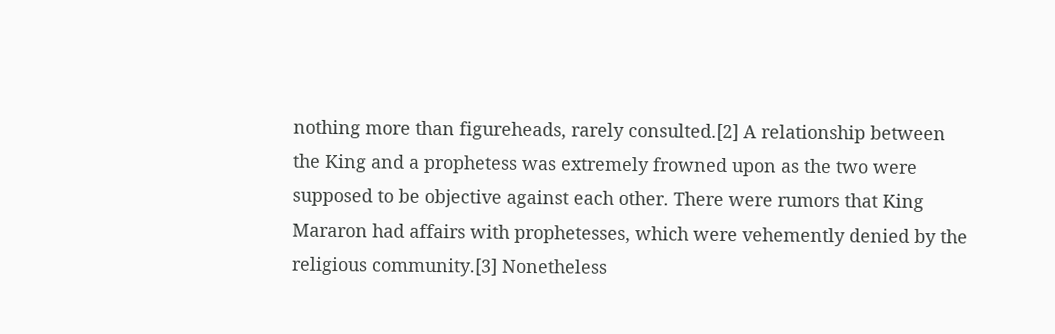nothing more than figureheads, rarely consulted.[2] A relationship between the King and a prophetess was extremely frowned upon as the two were supposed to be objective against each other. There were rumors that King Mararon had affairs with prophetesses, which were vehemently denied by the religious community.[3] Nonetheless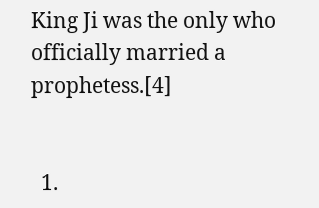King Ji was the only who officially married a prophetess.[4]


  1.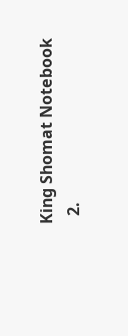King Shomat Notebook
  2.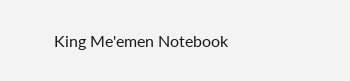King Me'emen Notebook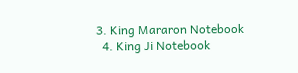3. King Mararon Notebook
  4. King Ji Notebook